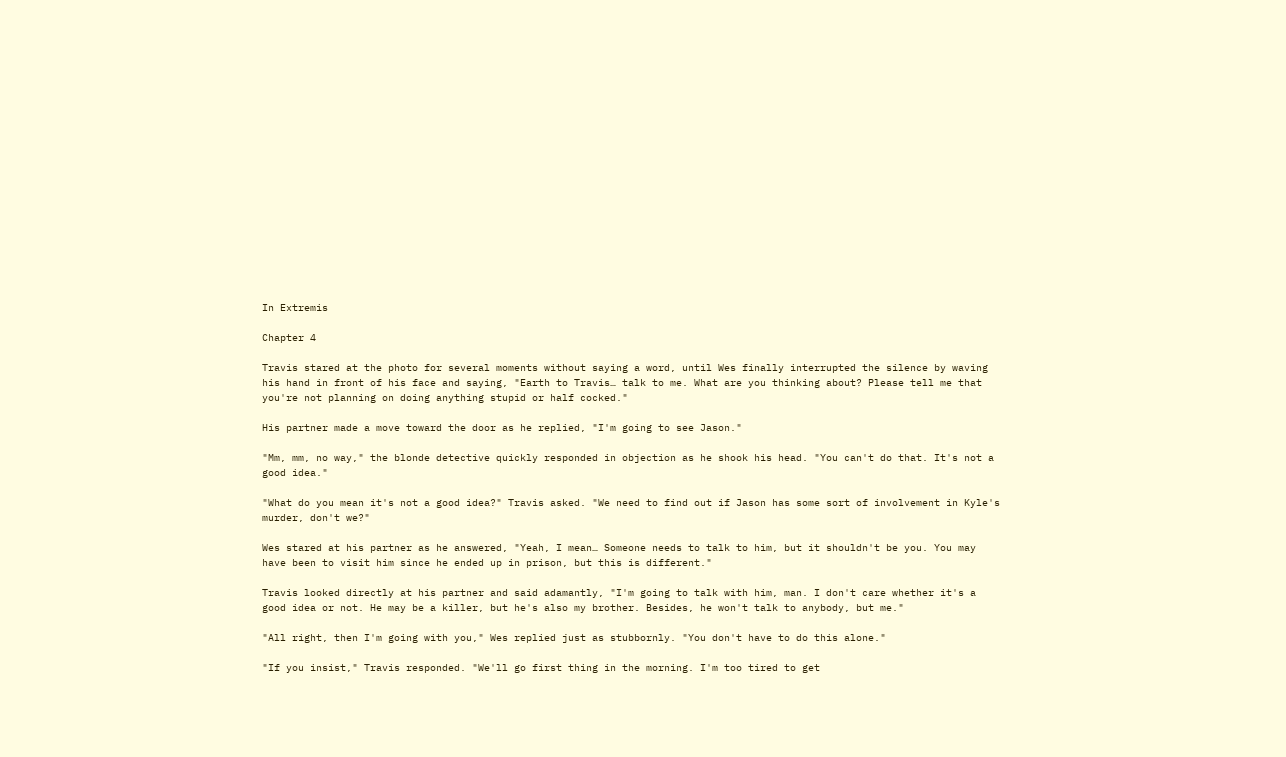In Extremis

Chapter 4

Travis stared at the photo for several moments without saying a word, until Wes finally interrupted the silence by waving his hand in front of his face and saying, "Earth to Travis… talk to me. What are you thinking about? Please tell me that you're not planning on doing anything stupid or half cocked."

His partner made a move toward the door as he replied, "I'm going to see Jason."

"Mm, mm, no way," the blonde detective quickly responded in objection as he shook his head. "You can't do that. It's not a good idea."

"What do you mean it's not a good idea?" Travis asked. "We need to find out if Jason has some sort of involvement in Kyle's murder, don't we?"

Wes stared at his partner as he answered, "Yeah, I mean… Someone needs to talk to him, but it shouldn't be you. You may have been to visit him since he ended up in prison, but this is different."

Travis looked directly at his partner and said adamantly, "I'm going to talk with him, man. I don't care whether it's a good idea or not. He may be a killer, but he's also my brother. Besides, he won't talk to anybody, but me."

"All right, then I'm going with you," Wes replied just as stubbornly. "You don't have to do this alone."

"If you insist," Travis responded. "We'll go first thing in the morning. I'm too tired to get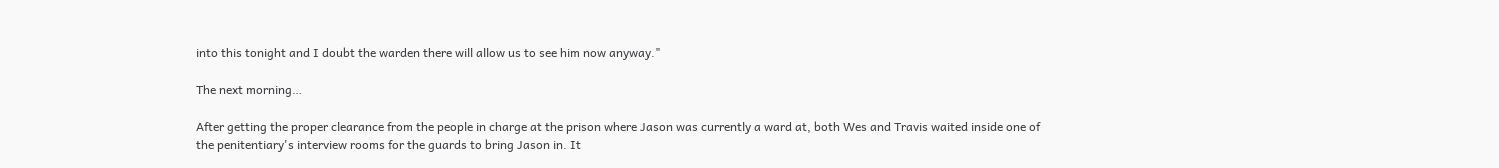into this tonight and I doubt the warden there will allow us to see him now anyway."

The next morning…

After getting the proper clearance from the people in charge at the prison where Jason was currently a ward at, both Wes and Travis waited inside one of the penitentiary's interview rooms for the guards to bring Jason in. It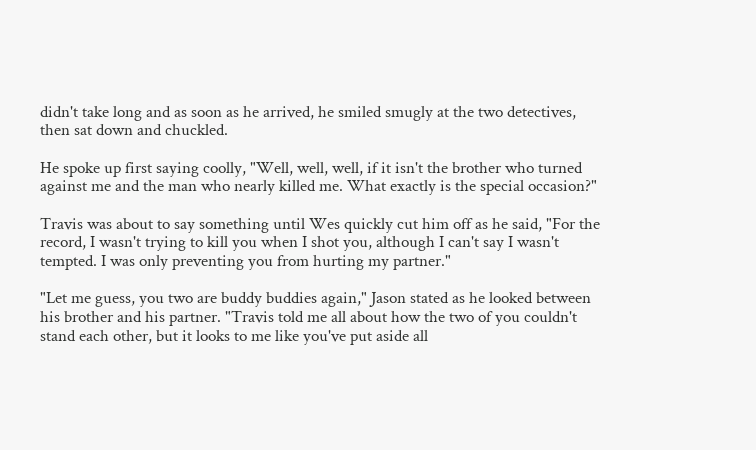didn't take long and as soon as he arrived, he smiled smugly at the two detectives, then sat down and chuckled.

He spoke up first saying coolly, "Well, well, well, if it isn't the brother who turned against me and the man who nearly killed me. What exactly is the special occasion?"

Travis was about to say something until Wes quickly cut him off as he said, "For the record, I wasn't trying to kill you when I shot you, although I can't say I wasn't tempted. I was only preventing you from hurting my partner."

"Let me guess, you two are buddy buddies again," Jason stated as he looked between his brother and his partner. "Travis told me all about how the two of you couldn't stand each other, but it looks to me like you've put aside all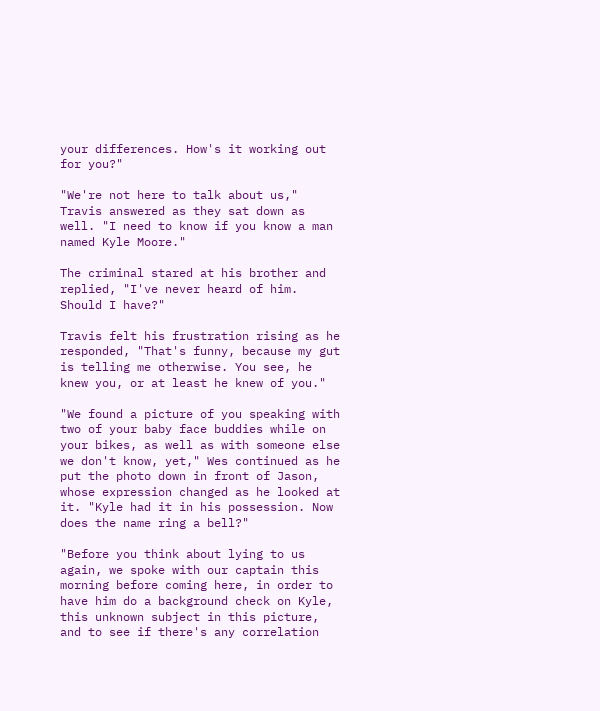your differences. How's it working out for you?"

"We're not here to talk about us," Travis answered as they sat down as well. "I need to know if you know a man named Kyle Moore."

The criminal stared at his brother and replied, "I've never heard of him. Should I have?"

Travis felt his frustration rising as he responded, "That's funny, because my gut is telling me otherwise. You see, he knew you, or at least he knew of you."

"We found a picture of you speaking with two of your baby face buddies while on your bikes, as well as with someone else we don't know, yet," Wes continued as he put the photo down in front of Jason, whose expression changed as he looked at it. "Kyle had it in his possession. Now does the name ring a bell?"

"Before you think about lying to us again, we spoke with our captain this morning before coming here, in order to have him do a background check on Kyle, this unknown subject in this picture, and to see if there's any correlation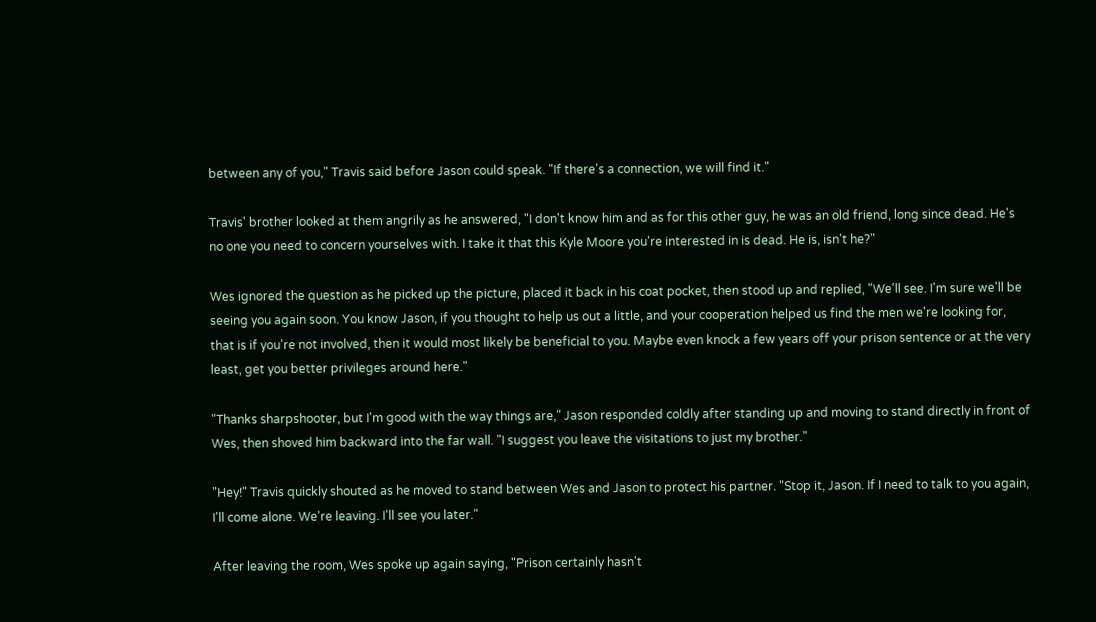between any of you," Travis said before Jason could speak. "If there's a connection, we will find it."

Travis' brother looked at them angrily as he answered, "I don't know him and as for this other guy, he was an old friend, long since dead. He's no one you need to concern yourselves with. I take it that this Kyle Moore you're interested in is dead. He is, isn't he?"

Wes ignored the question as he picked up the picture, placed it back in his coat pocket, then stood up and replied, "We'll see. I'm sure we'll be seeing you again soon. You know Jason, if you thought to help us out a little, and your cooperation helped us find the men we're looking for, that is if you're not involved, then it would most likely be beneficial to you. Maybe even knock a few years off your prison sentence or at the very least, get you better privileges around here."

"Thanks sharpshooter, but I'm good with the way things are," Jason responded coldly after standing up and moving to stand directly in front of Wes, then shoved him backward into the far wall. "I suggest you leave the visitations to just my brother."

"Hey!" Travis quickly shouted as he moved to stand between Wes and Jason to protect his partner. "Stop it, Jason. If I need to talk to you again, I'll come alone. We're leaving. I'll see you later."

After leaving the room, Wes spoke up again saying, "Prison certainly hasn't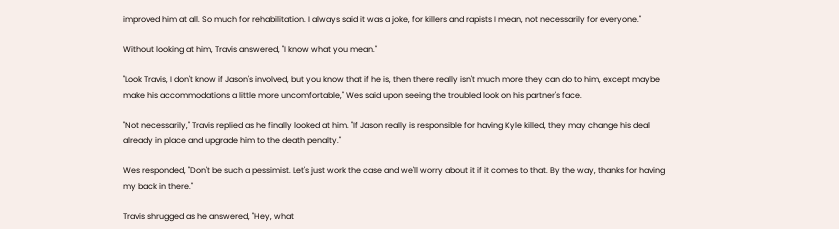improved him at all. So much for rehabilitation. I always said it was a joke, for killers and rapists I mean, not necessarily for everyone."

Without looking at him, Travis answered, "I know what you mean."

"Look Travis, I don't know if Jason's involved, but you know that if he is, then there really isn't much more they can do to him, except maybe make his accommodations a little more uncomfortable," Wes said upon seeing the troubled look on his partner's face.

"Not necessarily," Travis replied as he finally looked at him. "If Jason really is responsible for having Kyle killed, they may change his deal already in place and upgrade him to the death penalty."

Wes responded, "Don't be such a pessimist. Let's just work the case and we'll worry about it if it comes to that. By the way, thanks for having my back in there."

Travis shrugged as he answered, "Hey, what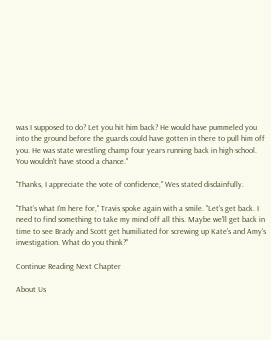was I supposed to do? Let you hit him back? He would have pummeled you into the ground before the guards could have gotten in there to pull him off you. He was state wrestling champ four years running back in high school. You wouldn't have stood a chance."

"Thanks, I appreciate the vote of confidence," Wes stated disdainfully.

"That's what I'm here for," Travis spoke again with a smile. "Let's get back. I need to find something to take my mind off all this. Maybe we'll get back in time to see Brady and Scott get humiliated for screwing up Kate's and Amy's investigation. What do you think?"

Continue Reading Next Chapter

About Us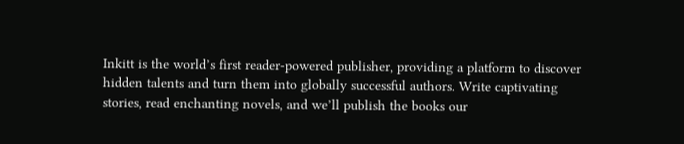Inkitt is the world’s first reader-powered publisher, providing a platform to discover hidden talents and turn them into globally successful authors. Write captivating stories, read enchanting novels, and we’ll publish the books our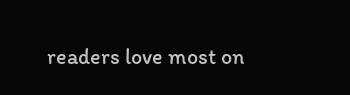readers love most on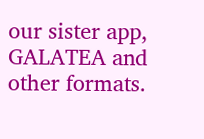our sister app, GALATEA and other formats.